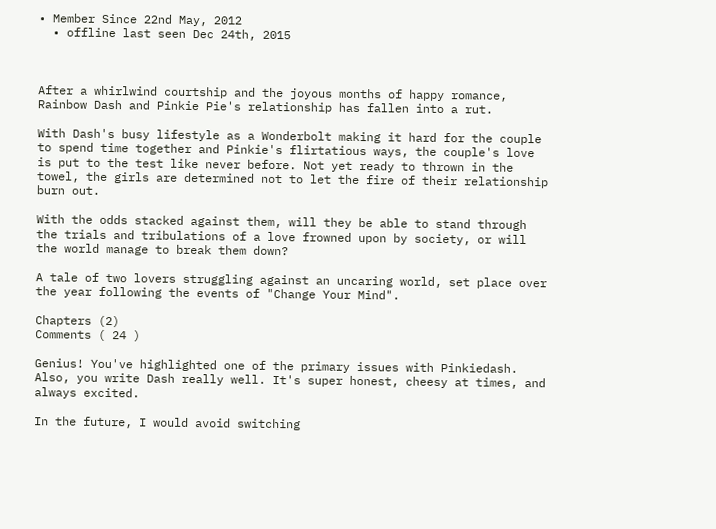• Member Since 22nd May, 2012
  • offline last seen Dec 24th, 2015



After a whirlwind courtship and the joyous months of happy romance, Rainbow Dash and Pinkie Pie's relationship has fallen into a rut.

With Dash's busy lifestyle as a Wonderbolt making it hard for the couple to spend time together and Pinkie's flirtatious ways, the couple's love is put to the test like never before. Not yet ready to thrown in the towel, the girls are determined not to let the fire of their relationship burn out.

With the odds stacked against them, will they be able to stand through the trials and tribulations of a love frowned upon by society, or will the world manage to break them down?

A tale of two lovers struggling against an uncaring world, set place over the year following the events of "Change Your Mind".

Chapters (2)
Comments ( 24 )

Genius! You've highlighted one of the primary issues with Pinkiedash. Also, you write Dash really well. It's super honest, cheesy at times, and always excited.

In the future, I would avoid switching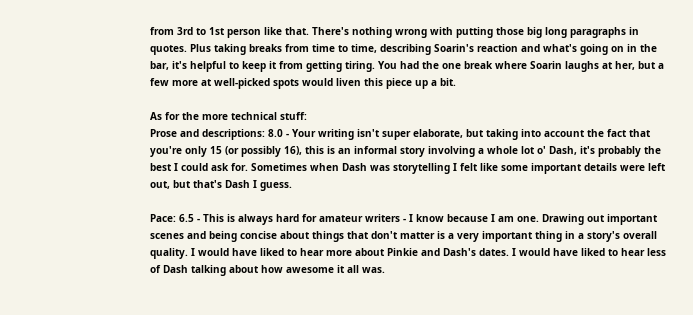from 3rd to 1st person like that. There's nothing wrong with putting those big long paragraphs in quotes. Plus taking breaks from time to time, describing Soarin's reaction and what's going on in the bar, it's helpful to keep it from getting tiring. You had the one break where Soarin laughs at her, but a few more at well-picked spots would liven this piece up a bit.

As for the more technical stuff:
Prose and descriptions: 8.0 - Your writing isn't super elaborate, but taking into account the fact that you're only 15 (or possibly 16), this is an informal story involving a whole lot o' Dash, it's probably the best I could ask for. Sometimes when Dash was storytelling I felt like some important details were left out, but that's Dash I guess.

Pace: 6.5 - This is always hard for amateur writers - I know because I am one. Drawing out important scenes and being concise about things that don't matter is a very important thing in a story's overall quality. I would have liked to hear more about Pinkie and Dash's dates. I would have liked to hear less of Dash talking about how awesome it all was.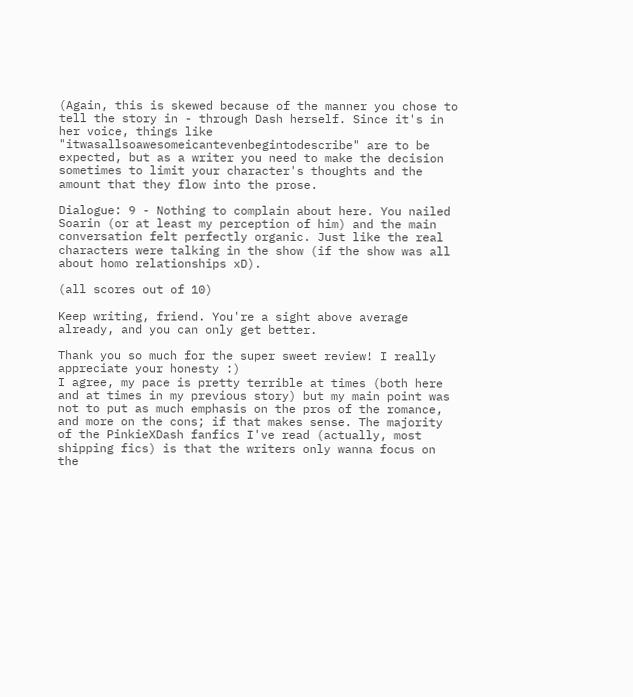(Again, this is skewed because of the manner you chose to tell the story in - through Dash herself. Since it's in her voice, things like "itwasallsoawesomeicantevenbegintodescribe" are to be expected, but as a writer you need to make the decision sometimes to limit your character's thoughts and the amount that they flow into the prose.

Dialogue: 9 - Nothing to complain about here. You nailed Soarin (or at least my perception of him) and the main conversation felt perfectly organic. Just like the real characters were talking in the show (if the show was all about homo relationships xD).

(all scores out of 10)

Keep writing, friend. You're a sight above average already, and you can only get better.

Thank you so much for the super sweet review! I really appreciate your honesty :)
I agree, my pace is pretty terrible at times (both here and at times in my previous story) but my main point was not to put as much emphasis on the pros of the romance, and more on the cons; if that makes sense. The majority of the PinkieXDash fanfics I've read (actually, most shipping fics) is that the writers only wanna focus on the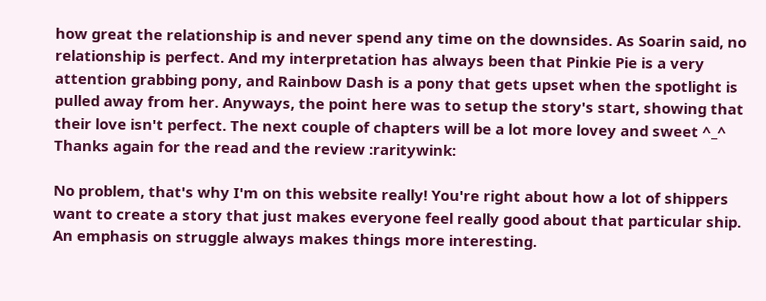how great the relationship is and never spend any time on the downsides. As Soarin said, no relationship is perfect. And my interpretation has always been that Pinkie Pie is a very attention grabbing pony, and Rainbow Dash is a pony that gets upset when the spotlight is pulled away from her. Anyways, the point here was to setup the story's start, showing that their love isn't perfect. The next couple of chapters will be a lot more lovey and sweet ^_^
Thanks again for the read and the review :raritywink:

No problem, that's why I'm on this website really! You're right about how a lot of shippers want to create a story that just makes everyone feel really good about that particular ship. An emphasis on struggle always makes things more interesting.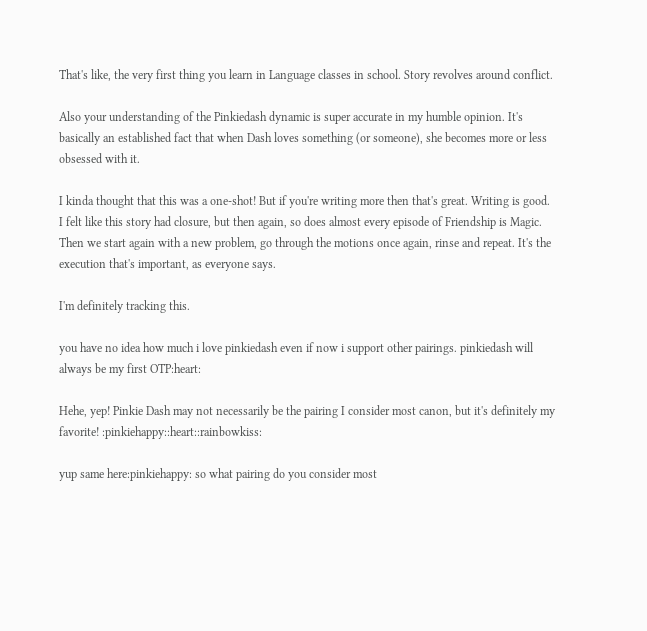That's like, the very first thing you learn in Language classes in school. Story revolves around conflict.

Also your understanding of the Pinkiedash dynamic is super accurate in my humble opinion. It's basically an established fact that when Dash loves something (or someone), she becomes more or less obsessed with it.

I kinda thought that this was a one-shot! But if you're writing more then that's great. Writing is good. I felt like this story had closure, but then again, so does almost every episode of Friendship is Magic. Then we start again with a new problem, go through the motions once again, rinse and repeat. It's the execution that's important, as everyone says.

I'm definitely tracking this.

you have no idea how much i love pinkiedash even if now i support other pairings. pinkiedash will always be my first OTP:heart:

Hehe, yep! Pinkie Dash may not necessarily be the pairing I consider most canon, but it's definitely my favorite! :pinkiehappy::heart::rainbowkiss:

yup same here:pinkiehappy: so what pairing do you consider most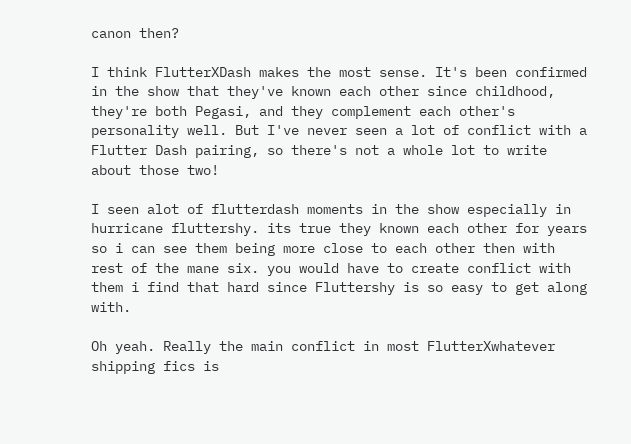canon then?

I think FlutterXDash makes the most sense. It's been confirmed in the show that they've known each other since childhood, they're both Pegasi, and they complement each other's personality well. But I've never seen a lot of conflict with a Flutter Dash pairing, so there's not a whole lot to write about those two!

I seen alot of flutterdash moments in the show especially in hurricane fluttershy. its true they known each other for years so i can see them being more close to each other then with rest of the mane six. you would have to create conflict with them i find that hard since Fluttershy is so easy to get along with.

Oh yeah. Really the main conflict in most FlutterXwhatever shipping fics is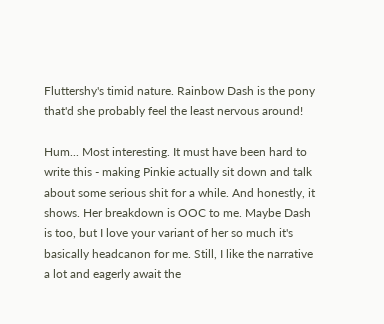Fluttershy's timid nature. Rainbow Dash is the pony that'd she probably feel the least nervous around!

Hum... Most interesting. It must have been hard to write this - making Pinkie actually sit down and talk about some serious shit for a while. And honestly, it shows. Her breakdown is OOC to me. Maybe Dash is too, but I love your variant of her so much it's basically headcanon for me. Still, I like the narrative a lot and eagerly await the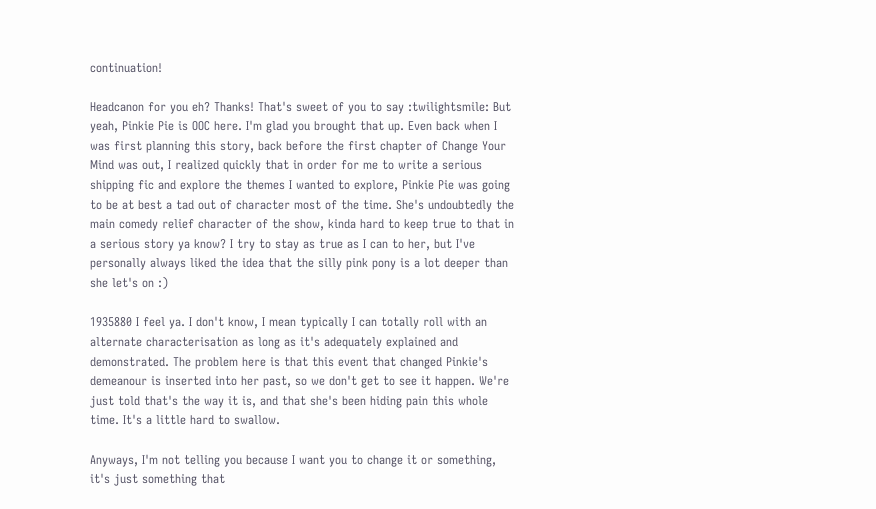continuation!

Headcanon for you eh? Thanks! That's sweet of you to say :twilightsmile: But yeah, Pinkie Pie is OOC here. I'm glad you brought that up. Even back when I was first planning this story, back before the first chapter of Change Your Mind was out, I realized quickly that in order for me to write a serious shipping fic and explore the themes I wanted to explore, Pinkie Pie was going to be at best a tad out of character most of the time. She's undoubtedly the main comedy relief character of the show, kinda hard to keep true to that in a serious story ya know? I try to stay as true as I can to her, but I've personally always liked the idea that the silly pink pony is a lot deeper than she let's on :)

1935880 I feel ya. I don't know, I mean typically I can totally roll with an alternate characterisation as long as it's adequately explained and demonstrated. The problem here is that this event that changed Pinkie's demeanour is inserted into her past, so we don't get to see it happen. We're just told that's the way it is, and that she's been hiding pain this whole time. It's a little hard to swallow.

Anyways, I'm not telling you because I want you to change it or something, it's just something that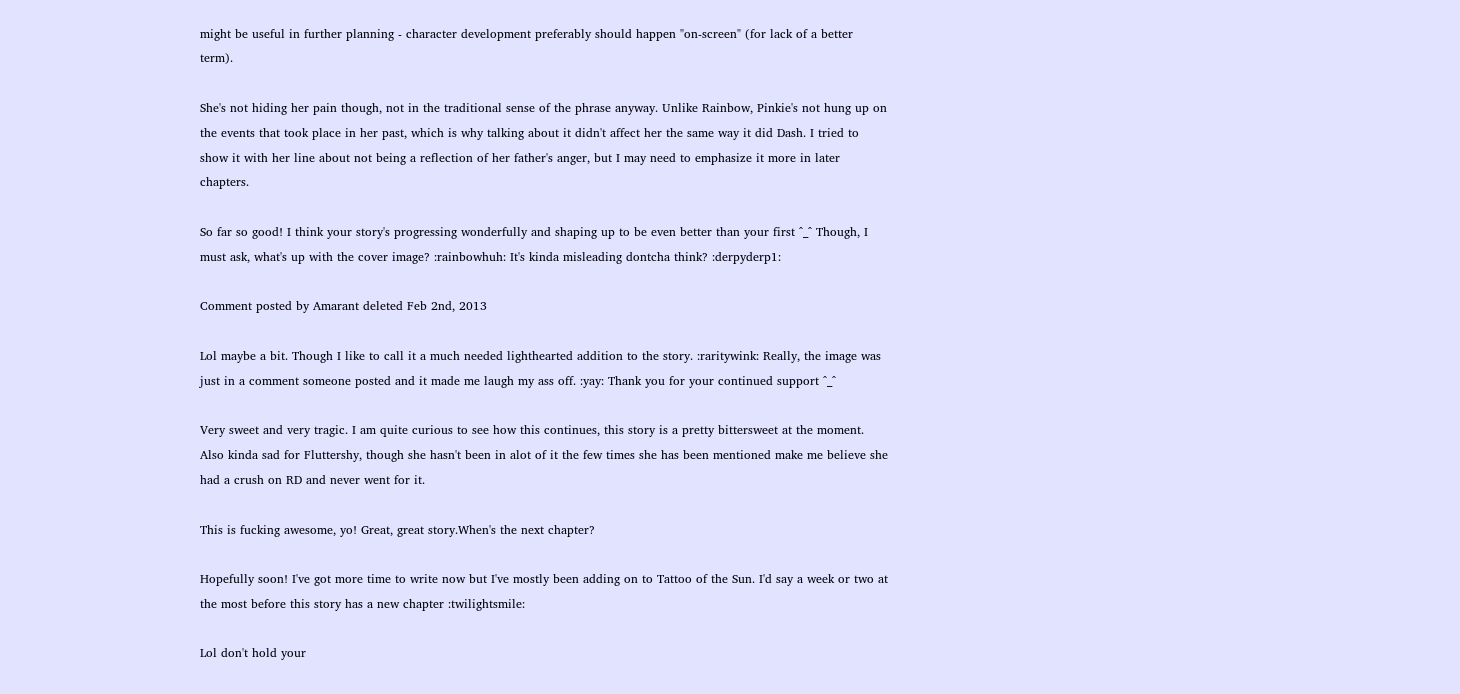might be useful in further planning - character development preferably should happen "on-screen" (for lack of a better term).

She's not hiding her pain though, not in the traditional sense of the phrase anyway. Unlike Rainbow, Pinkie's not hung up on the events that took place in her past, which is why talking about it didn't affect her the same way it did Dash. I tried to show it with her line about not being a reflection of her father's anger, but I may need to emphasize it more in later chapters.

So far so good! I think your story's progressing wonderfully and shaping up to be even better than your first ^_^ Though, I must ask, what's up with the cover image? :rainbowhuh: It's kinda misleading dontcha think? :derpyderp1:

Comment posted by Amarant deleted Feb 2nd, 2013

Lol maybe a bit. Though I like to call it a much needed lighthearted addition to the story. :raritywink: Really, the image was just in a comment someone posted and it made me laugh my ass off. :yay: Thank you for your continued support ^_^

Very sweet and very tragic. I am quite curious to see how this continues, this story is a pretty bittersweet at the moment. Also kinda sad for Fluttershy, though she hasn't been in alot of it the few times she has been mentioned make me believe she had a crush on RD and never went for it.

This is fucking awesome, yo! Great, great story.When's the next chapter?

Hopefully soon! I've got more time to write now but I've mostly been adding on to Tattoo of the Sun. I'd say a week or two at the most before this story has a new chapter :twilightsmile:

Lol don't hold your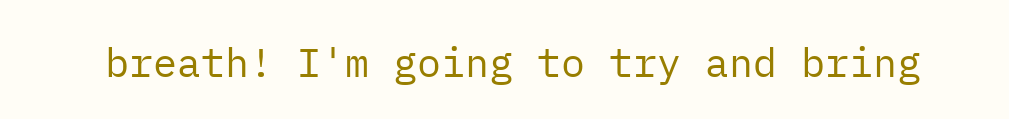breath! I'm going to try and bring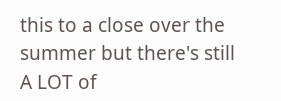this to a close over the summer but there's still A LOT of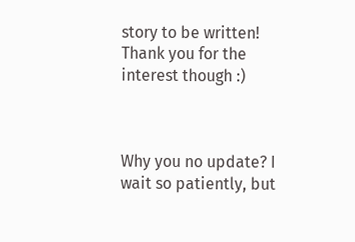story to be written! Thank you for the interest though :)



Why you no update? I wait so patiently, but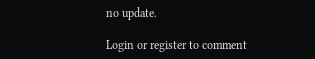no update.

Login or register to comment